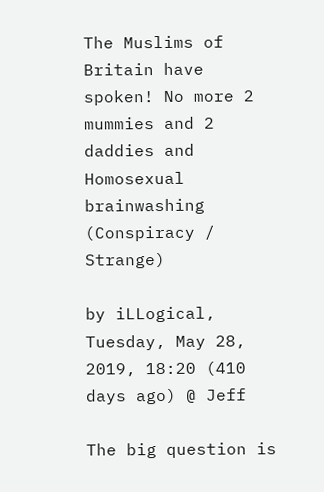The Muslims of Britain have spoken! No more 2 mummies and 2 daddies and Homosexual brainwashing (Conspiracy / Strange)

by iLLogical, Tuesday, May 28, 2019, 18:20 (410 days ago) @ Jeff

The big question is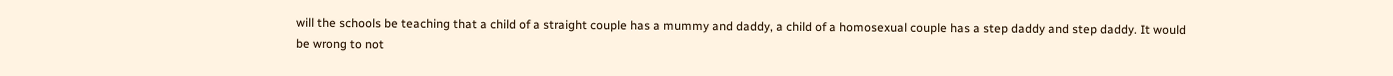will the schools be teaching that a child of a straight couple has a mummy and daddy, a child of a homosexual couple has a step daddy and step daddy. It would be wrong to not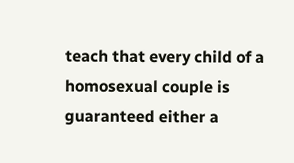teach that every child of a homosexual couple is guaranteed either a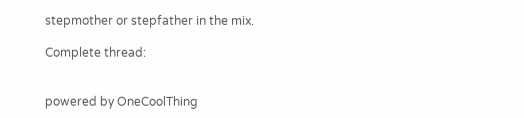stepmother or stepfather in the mix.

Complete thread:


powered by OneCoolThing